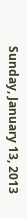Sunday, January 13, 2013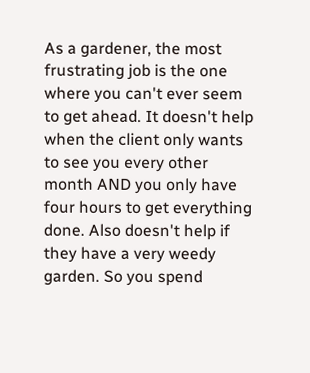As a gardener, the most frustrating job is the one where you can't ever seem to get ahead. It doesn't help when the client only wants to see you every other month AND you only have four hours to get everything done. Also doesn't help if they have a very weedy garden. So you spend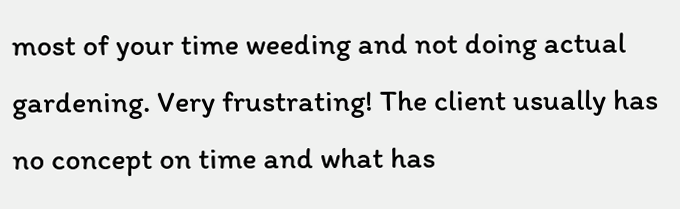most of your time weeding and not doing actual gardening. Very frustrating! The client usually has no concept on time and what has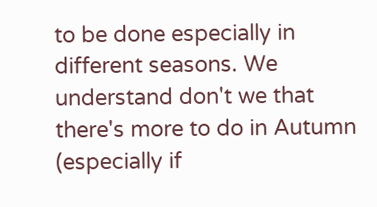to be done especially in different seasons. We understand don't we that there's more to do in Autumn (especially if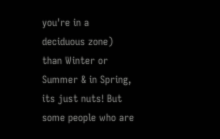you're in a deciduous zone) than Winter or Summer & in Spring, its just nuts! But some people who are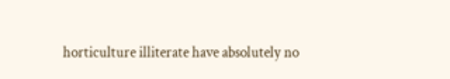horticulture illiterate have absolutely no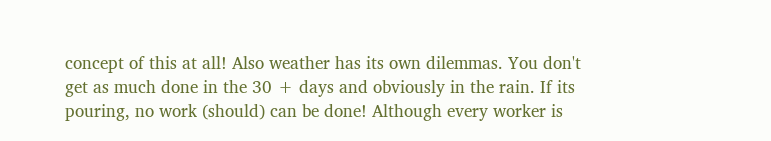concept of this at all! Also weather has its own dilemmas. You don't get as much done in the 30 + days and obviously in the rain. If its pouring, no work (should) can be done! Although every worker is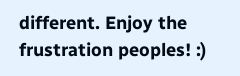different. Enjoy the frustration peoples! :)